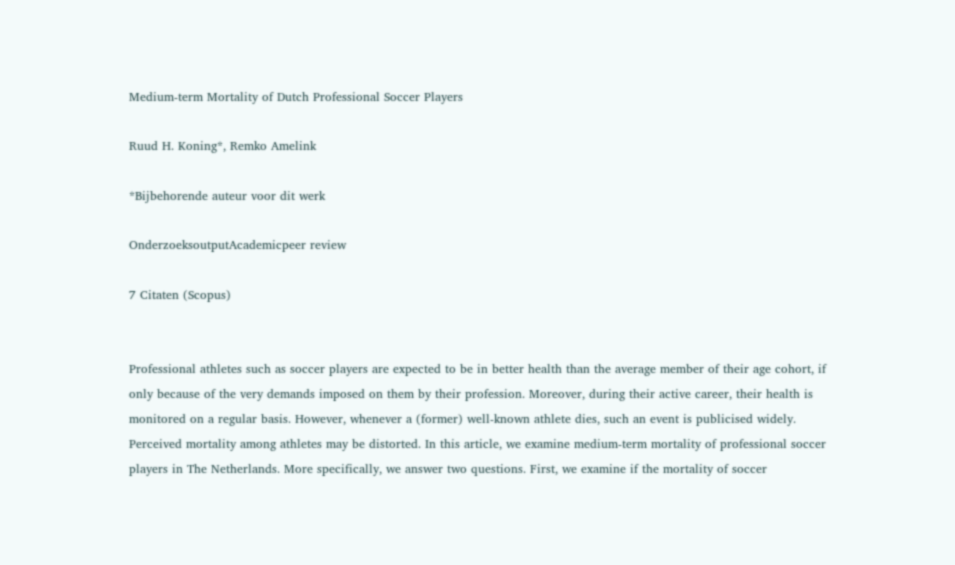Medium-term Mortality of Dutch Professional Soccer Players

Ruud H. Koning*, Remko Amelink

*Bijbehorende auteur voor dit werk

OnderzoeksoutputAcademicpeer review

7 Citaten (Scopus)


Professional athletes such as soccer players are expected to be in better health than the average member of their age cohort, if only because of the very demands imposed on them by their profession. Moreover, during their active career, their health is monitored on a regular basis. However, whenever a (former) well-known athlete dies, such an event is publicised widely. Perceived mortality among athletes may be distorted. In this article, we examine medium-term mortality of professional soccer players in The Netherlands. More specifically, we answer two questions. First, we examine if the mortality of soccer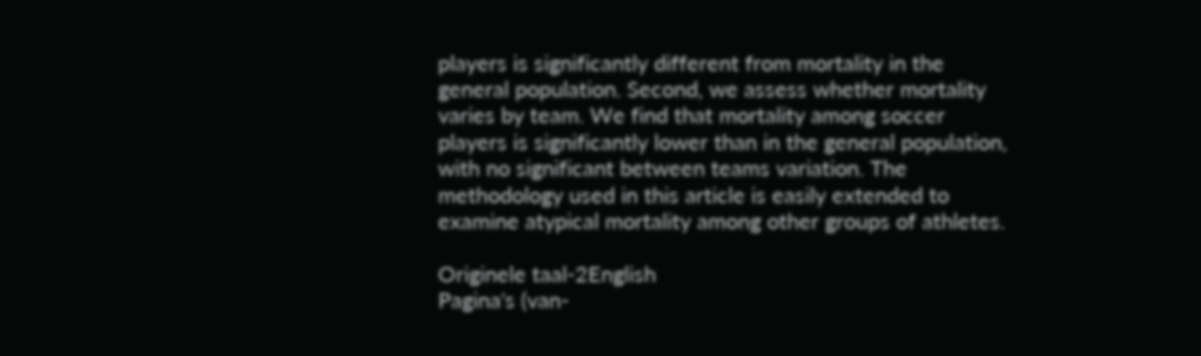players is significantly different from mortality in the general population. Second, we assess whether mortality varies by team. We find that mortality among soccer players is significantly lower than in the general population, with no significant between teams variation. The methodology used in this article is easily extended to examine atypical mortality among other groups of athletes.

Originele taal-2English
Pagina's (van-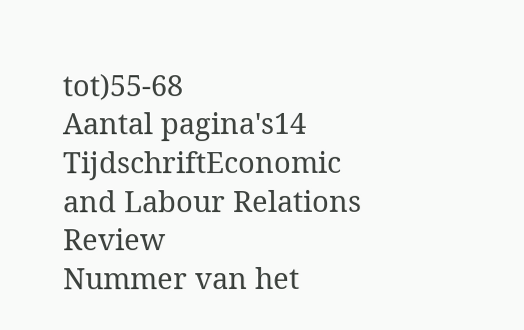tot)55-68
Aantal pagina's14
TijdschriftEconomic and Labour Relations Review
Nummer van het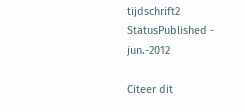tijdschrift2
StatusPublished - jun.-2012

Citeer dit